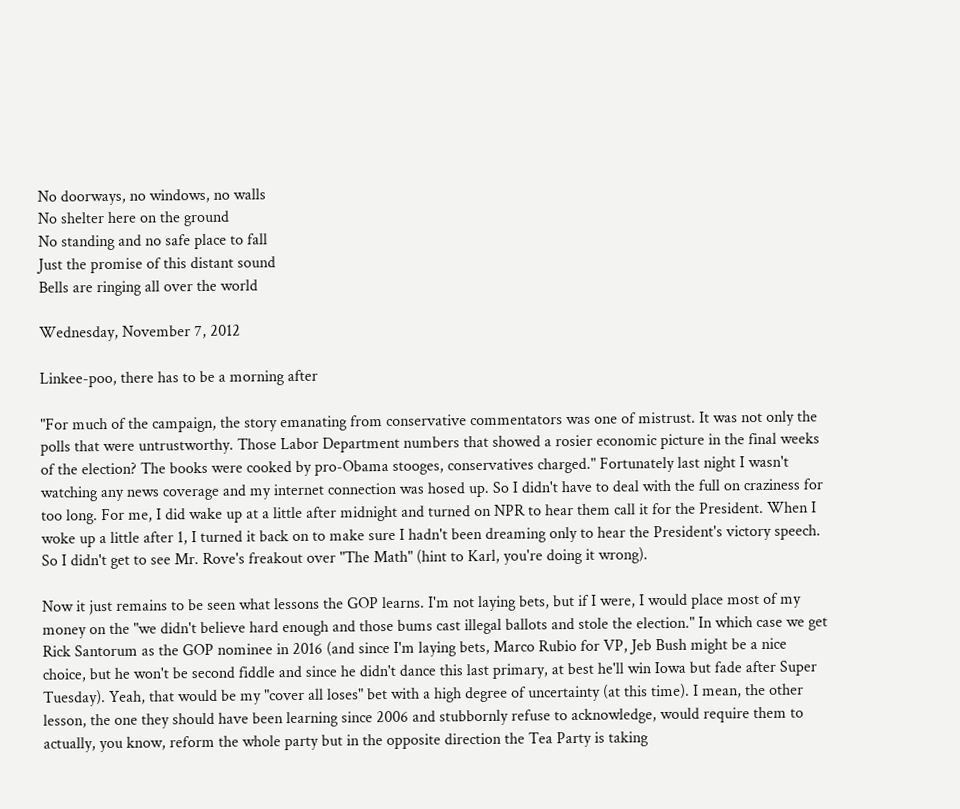No doorways, no windows, no walls
No shelter here on the ground
No standing and no safe place to fall
Just the promise of this distant sound
Bells are ringing all over the world

Wednesday, November 7, 2012

Linkee-poo, there has to be a morning after

"For much of the campaign, the story emanating from conservative commentators was one of mistrust. It was not only the polls that were untrustworthy. Those Labor Department numbers that showed a rosier economic picture in the final weeks of the election? The books were cooked by pro-Obama stooges, conservatives charged." Fortunately last night I wasn't watching any news coverage and my internet connection was hosed up. So I didn't have to deal with the full on craziness for too long. For me, I did wake up at a little after midnight and turned on NPR to hear them call it for the President. When I woke up a little after 1, I turned it back on to make sure I hadn't been dreaming only to hear the President's victory speech. So I didn't get to see Mr. Rove's freakout over "The Math" (hint to Karl, you're doing it wrong).

Now it just remains to be seen what lessons the GOP learns. I'm not laying bets, but if I were, I would place most of my money on the "we didn't believe hard enough and those bums cast illegal ballots and stole the election." In which case we get Rick Santorum as the GOP nominee in 2016 (and since I'm laying bets, Marco Rubio for VP, Jeb Bush might be a nice choice, but he won't be second fiddle and since he didn't dance this last primary, at best he'll win Iowa but fade after Super Tuesday). Yeah, that would be my "cover all loses" bet with a high degree of uncertainty (at this time). I mean, the other lesson, the one they should have been learning since 2006 and stubbornly refuse to acknowledge, would require them to actually, you know, reform the whole party but in the opposite direction the Tea Party is taking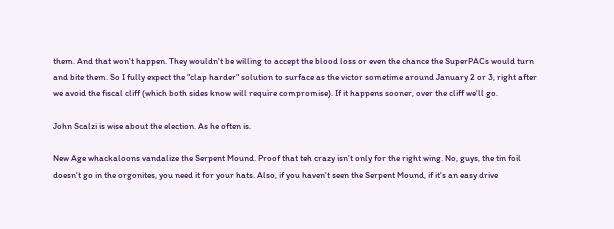them. And that won't happen. They wouldn't be willing to accept the blood loss or even the chance the SuperPACs would turn and bite them. So I fully expect the "clap harder" solution to surface as the victor sometime around January 2 or 3, right after we avoid the fiscal cliff (which both sides know will require compromise). If it happens sooner, over the cliff we'll go.

John Scalzi is wise about the election. As he often is.

New Age whackaloons vandalize the Serpent Mound. Proof that teh crazy isn't only for the right wing. No, guys, the tin foil doesn't go in the orgonites, you need it for your hats. Also, if you haven't seen the Serpent Mound, if it's an easy drive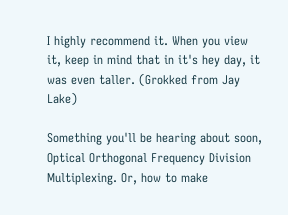I highly recommend it. When you view it, keep in mind that in it's hey day, it was even taller. (Grokked from Jay Lake)

Something you'll be hearing about soon, Optical Orthogonal Frequency Division Multiplexing. Or, how to make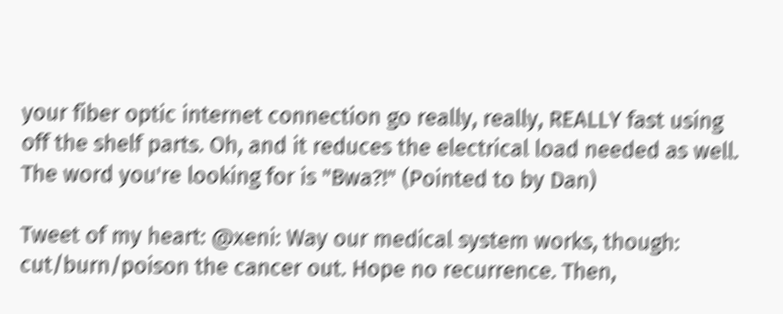your fiber optic internet connection go really, really, REALLY fast using off the shelf parts. Oh, and it reduces the electrical load needed as well. The word you're looking for is "Bwa?!" (Pointed to by Dan)

Tweet of my heart: @xeni: Way our medical system works, though: cut/burn/poison the cancer out. Hope no recurrence. Then,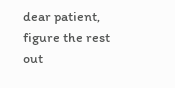dear patient, figure the rest out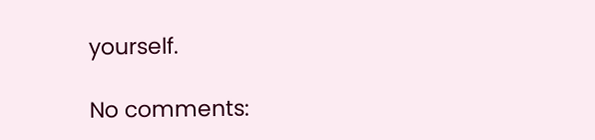yourself.

No comments: